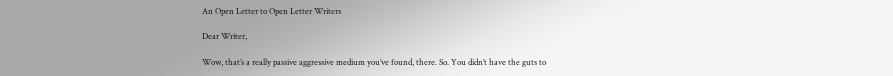An Open Letter to Open Letter Writers

Dear Writer,

Wow, that’s a really passive aggressive medium you’ve found, there. So. You didn’t have the guts to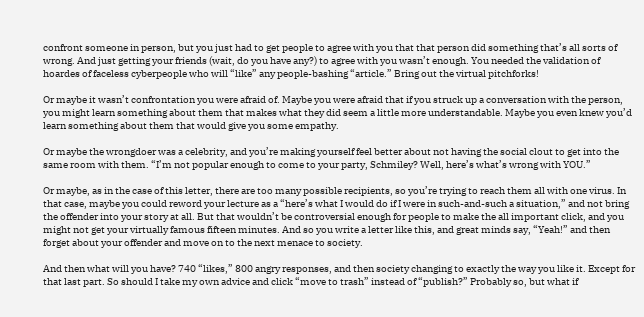confront someone in person, but you just had to get people to agree with you that that person did something that’s all sorts of wrong. And just getting your friends (wait, do you have any?) to agree with you wasn’t enough. You needed the validation of hoardes of faceless cyberpeople who will “like” any people-bashing “article.” Bring out the virtual pitchforks!

Or maybe it wasn’t confrontation you were afraid of. Maybe you were afraid that if you struck up a conversation with the person, you might learn something about them that makes what they did seem a little more understandable. Maybe you even knew you’d learn something about them that would give you some empathy.

Or maybe the wrongdoer was a celebrity, and you’re making yourself feel better about not having the social clout to get into the same room with them. “I’m not popular enough to come to your party, Schmiley? Well, here’s what’s wrong with YOU.”

Or maybe, as in the case of this letter, there are too many possible recipients, so you’re trying to reach them all with one virus. In that case, maybe you could reword your lecture as a “here’s what I would do if I were in such-and-such a situation,” and not bring the offender into your story at all. But that wouldn’t be controversial enough for people to make the all important click, and you might not get your virtually famous fifteen minutes. And so you write a letter like this, and great minds say, “Yeah!” and then forget about your offender and move on to the next menace to society.

And then what will you have? 740 “likes,” 800 angry responses, and then society changing to exactly the way you like it. Except for that last part. So should I take my own advice and click “move to trash” instead of “publish?” Probably so, but what if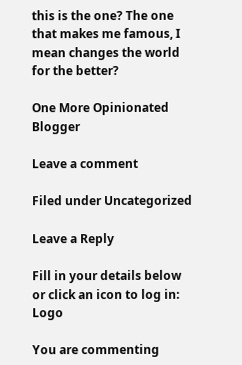this is the one? The one that makes me famous, I mean changes the world for the better?

One More Opinionated Blogger

Leave a comment

Filed under Uncategorized

Leave a Reply

Fill in your details below or click an icon to log in: Logo

You are commenting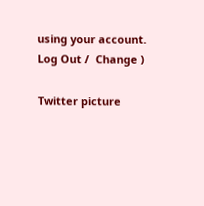using your account. Log Out /  Change )

Twitter picture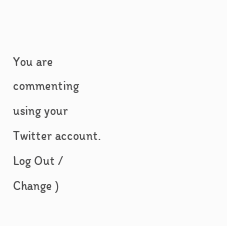You are commenting using your Twitter account. Log Out /  Change )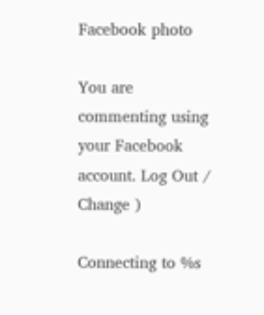Facebook photo

You are commenting using your Facebook account. Log Out /  Change )

Connecting to %s